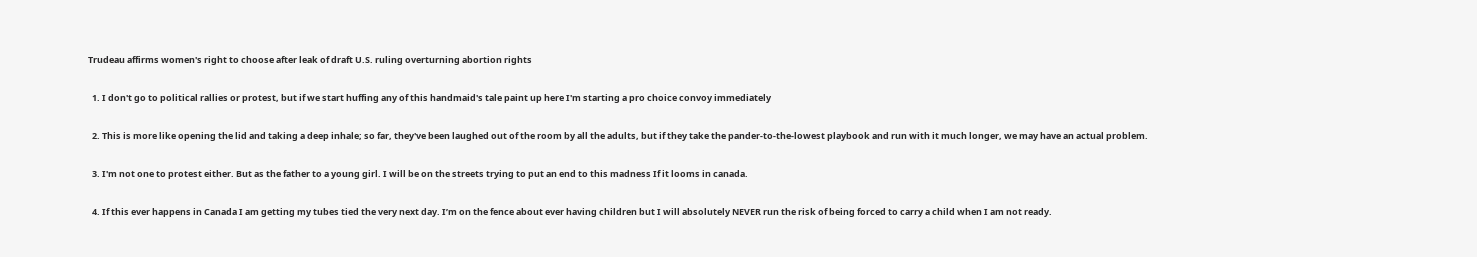Trudeau affirms women's right to choose after leak of draft U.S. ruling overturning abortion rights

  1. I don't go to political rallies or protest, but if we start huffing any of this handmaid's tale paint up here I'm starting a pro choice convoy immediately

  2. This is more like opening the lid and taking a deep inhale; so far, they've been laughed out of the room by all the adults, but if they take the pander-to-the-lowest playbook and run with it much longer, we may have an actual problem.

  3. I'm not one to protest either. But as the father to a young girl. I will be on the streets trying to put an end to this madness If it looms in canada.

  4. If this ever happens in Canada I am getting my tubes tied the very next day. I’m on the fence about ever having children but I will absolutely NEVER run the risk of being forced to carry a child when I am not ready.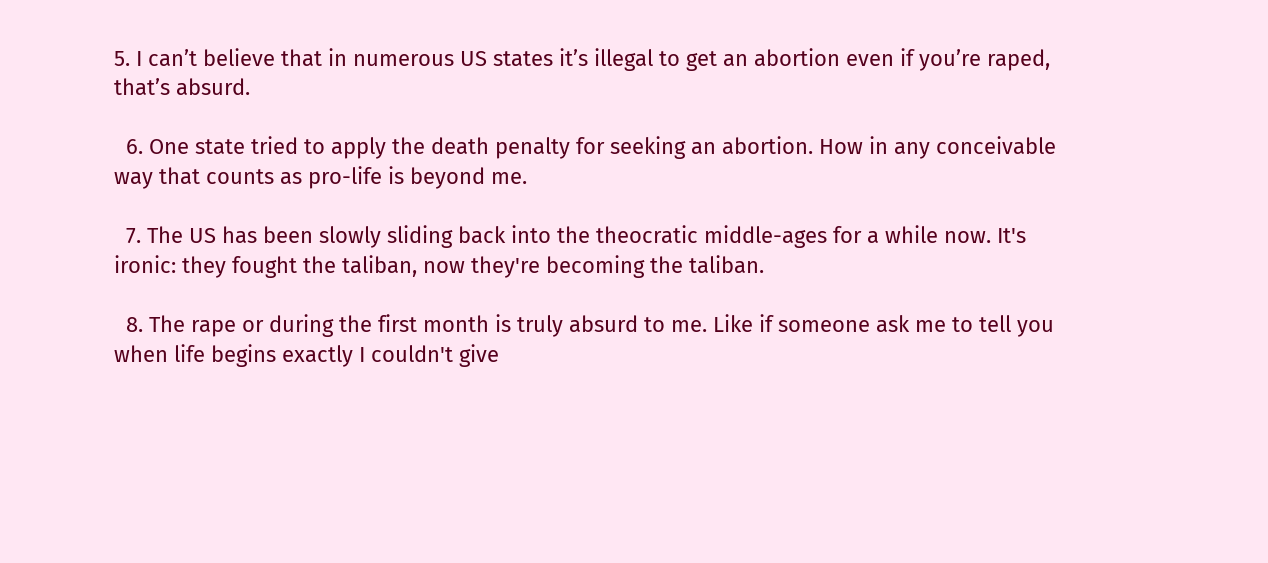5. I can’t believe that in numerous US states it’s illegal to get an abortion even if you’re raped, that’s absurd.

  6. One state tried to apply the death penalty for seeking an abortion. How in any conceivable way that counts as pro-life is beyond me.

  7. The US has been slowly sliding back into the theocratic middle-ages for a while now. It's ironic: they fought the taliban, now they're becoming the taliban.

  8. The rape or during the first month is truly absurd to me. Like if someone ask me to tell you when life begins exactly I couldn't give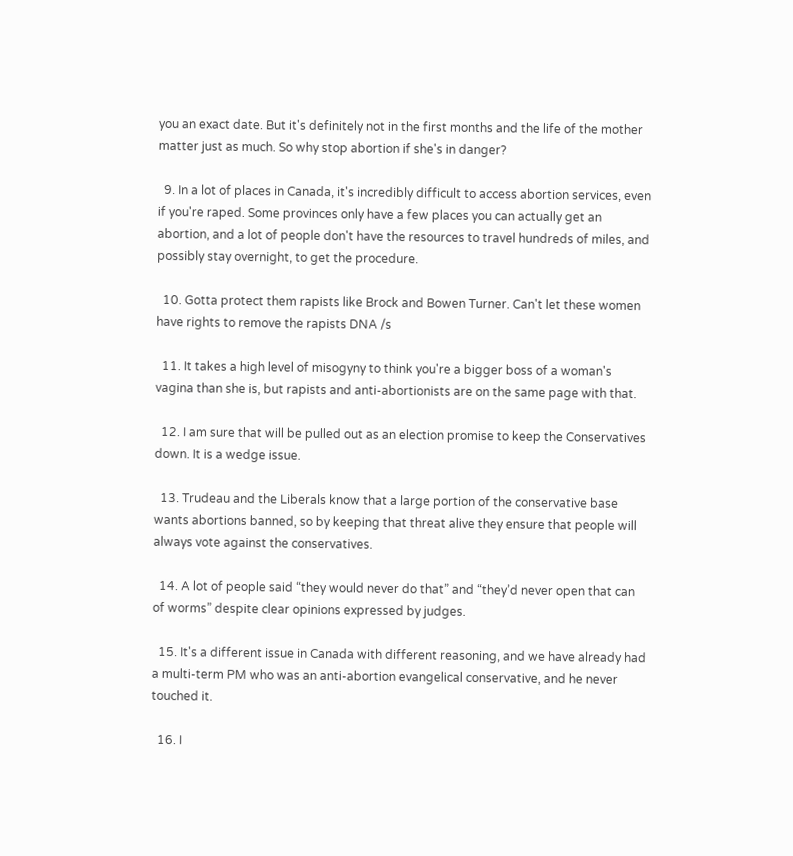you an exact date. But it's definitely not in the first months and the life of the mother matter just as much. So why stop abortion if she's in danger?

  9. In a lot of places in Canada, it's incredibly difficult to access abortion services, even if you're raped. Some provinces only have a few places you can actually get an abortion, and a lot of people don't have the resources to travel hundreds of miles, and possibly stay overnight, to get the procedure.

  10. Gotta protect them rapists like Brock and Bowen Turner. Can't let these women have rights to remove the rapists DNA /s

  11. It takes a high level of misogyny to think you're a bigger boss of a woman's vagina than she is, but rapists and anti-abortionists are on the same page with that.

  12. I am sure that will be pulled out as an election promise to keep the Conservatives down. It is a wedge issue.

  13. Trudeau and the Liberals know that a large portion of the conservative base wants abortions banned, so by keeping that threat alive they ensure that people will always vote against the conservatives.

  14. A lot of people said “they would never do that” and “they’d never open that can of worms” despite clear opinions expressed by judges.

  15. It's a different issue in Canada with different reasoning, and we have already had a multi-term PM who was an anti-abortion evangelical conservative, and he never touched it.

  16. I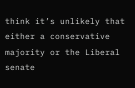think it’s unlikely that either a conservative majority or the Liberal senate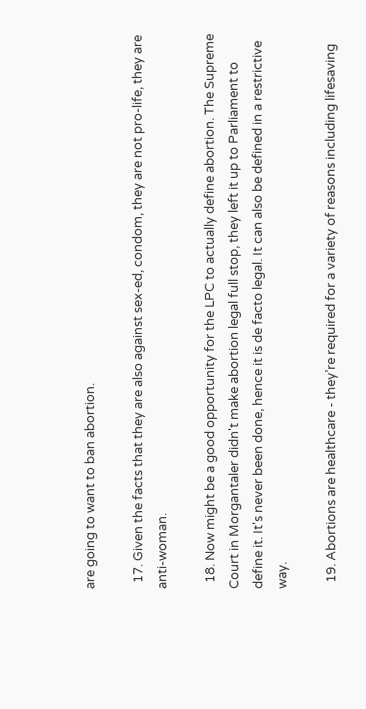are going to want to ban abortion.

  17. Given the facts that they are also against sex-ed, condom, they are not pro-life, they are anti-woman.

  18. Now might be a good opportunity for the LPC to actually define abortion. The Supreme Court in Morgantaler didn't make abortion legal full stop, they left it up to Parliament to define it. It's never been done, hence it is de facto legal. It can also be defined in a restrictive way.

  19. Abortions are healthcare - they’re required for a variety of reasons including lifesaving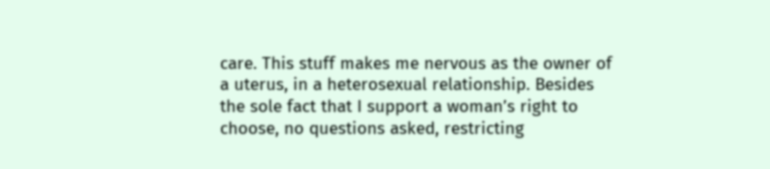care. This stuff makes me nervous as the owner of a uterus, in a heterosexual relationship. Besides the sole fact that I support a woman’s right to choose, no questions asked, restricting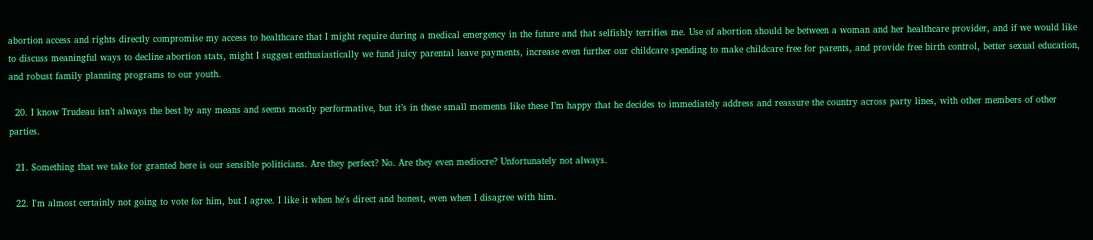abortion access and rights directly compromise my access to healthcare that I might require during a medical emergency in the future and that selfishly terrifies me. Use of abortion should be between a woman and her healthcare provider, and if we would like to discuss meaningful ways to decline abortion stats, might I suggest enthusiastically we fund juicy parental leave payments, increase even further our childcare spending to make childcare free for parents, and provide free birth control, better sexual education, and robust family planning programs to our youth.

  20. I know Trudeau isn’t always the best by any means and seems mostly performative, but it’s in these small moments like these I’m happy that he decides to immediately address and reassure the country across party lines, with other members of other parties.

  21. Something that we take for granted here is our sensible politicians. Are they perfect? No. Are they even mediocre? Unfortunately not always.

  22. I'm almost certainly not going to vote for him, but I agree. I like it when he's direct and honest, even when I disagree with him.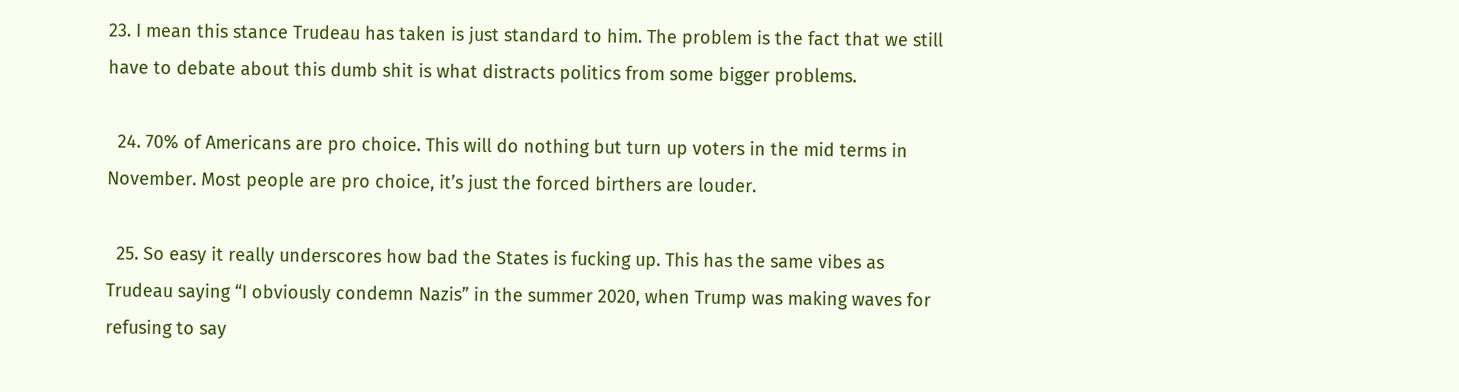23. I mean this stance Trudeau has taken is just standard to him. The problem is the fact that we still have to debate about this dumb shit is what distracts politics from some bigger problems.

  24. 70% of Americans are pro choice. This will do nothing but turn up voters in the mid terms in November. Most people are pro choice, it’s just the forced birthers are louder.

  25. So easy it really underscores how bad the States is fucking up. This has the same vibes as Trudeau saying “I obviously condemn Nazis” in the summer 2020, when Trump was making waves for refusing to say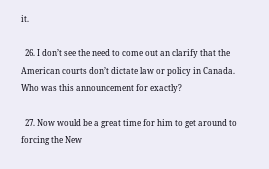it.

  26. I don’t see the need to come out an clarify that the American courts don’t dictate law or policy in Canada. Who was this announcement for exactly?

  27. Now would be a great time for him to get around to forcing the New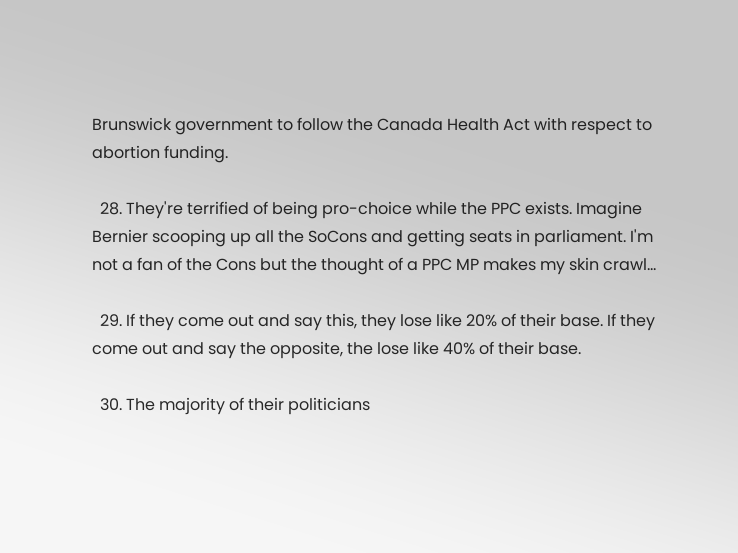Brunswick government to follow the Canada Health Act with respect to abortion funding.

  28. They're terrified of being pro-choice while the PPC exists. Imagine Bernier scooping up all the SoCons and getting seats in parliament. I'm not a fan of the Cons but the thought of a PPC MP makes my skin crawl...

  29. If they come out and say this, they lose like 20% of their base. If they come out and say the opposite, the lose like 40% of their base.

  30. The majority of their politicians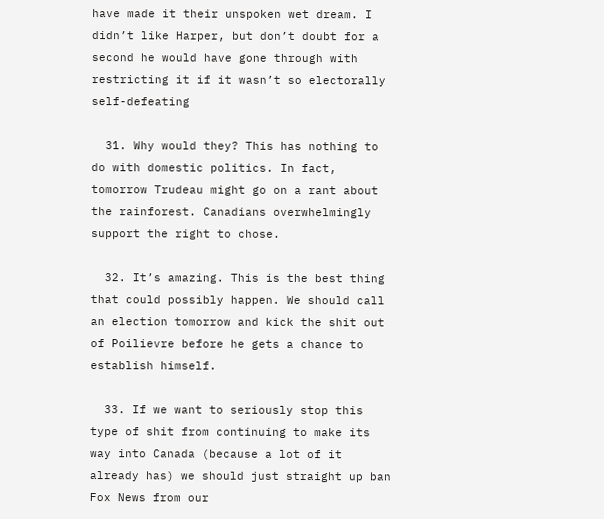have made it their unspoken wet dream. I didn’t like Harper, but don’t doubt for a second he would have gone through with restricting it if it wasn’t so electorally self-defeating

  31. Why would they? This has nothing to do with domestic politics. In fact, tomorrow Trudeau might go on a rant about the rainforest. Canadians overwhelmingly support the right to chose.

  32. It’s amazing. This is the best thing that could possibly happen. We should call an election tomorrow and kick the shit out of Poilievre before he gets a chance to establish himself.

  33. If we want to seriously stop this type of shit from continuing to make its way into Canada (because a lot of it already has) we should just straight up ban Fox News from our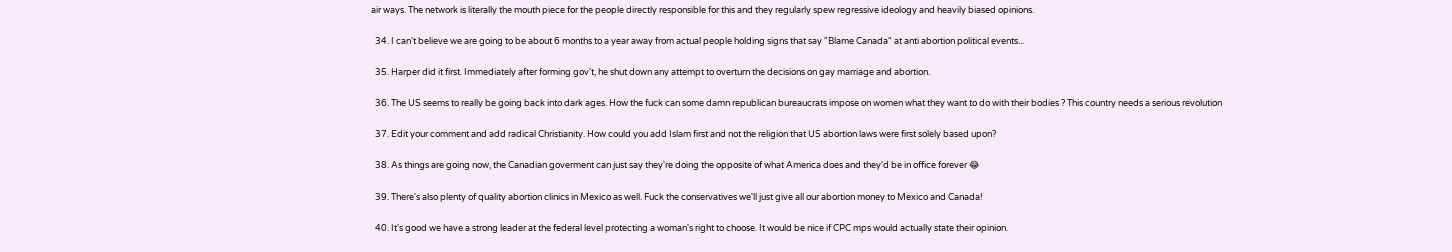air ways. The network is literally the mouth piece for the people directly responsible for this and they regularly spew regressive ideology and heavily biased opinions.

  34. I can't believe we are going to be about 6 months to a year away from actual people holding signs that say "Blame Canada" at anti abortion political events...

  35. Harper did it first. Immediately after forming gov't, he shut down any attempt to overturn the decisions on gay marriage and abortion.

  36. The US seems to really be going back into dark ages. How the fuck can some damn republican bureaucrats impose on women what they want to do with their bodies ? This country needs a serious revolution

  37. Edit your comment and add radical Christianity. How could you add Islam first and not the religion that US abortion laws were first solely based upon?

  38. As things are going now, the Canadian goverment can just say they're doing the opposite of what America does and they'd be in office forever 😂

  39. There's also plenty of quality abortion clinics in Mexico as well. Fuck the conservatives we'll just give all our abortion money to Mexico and Canada!

  40. It's good we have a strong leader at the federal level protecting a woman's right to choose. It would be nice if CPC mps would actually state their opinion.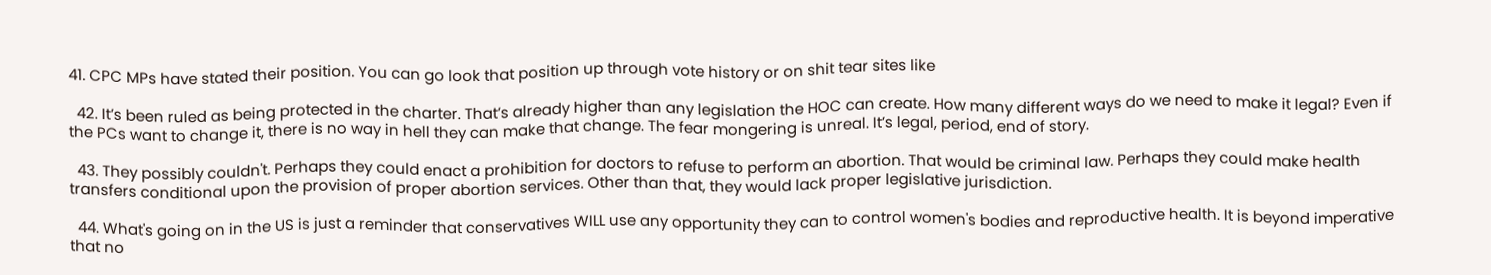41. CPC MPs have stated their position. You can go look that position up through vote history or on shit tear sites like

  42. It’s been ruled as being protected in the charter. That’s already higher than any legislation the HOC can create. How many different ways do we need to make it legal? Even if the PCs want to change it, there is no way in hell they can make that change. The fear mongering is unreal. It’s legal, period, end of story.

  43. They possibly couldn't. Perhaps they could enact a prohibition for doctors to refuse to perform an abortion. That would be criminal law. Perhaps they could make health transfers conditional upon the provision of proper abortion services. Other than that, they would lack proper legislative jurisdiction.

  44. What's going on in the US is just a reminder that conservatives WILL use any opportunity they can to control women's bodies and reproductive health. It is beyond imperative that no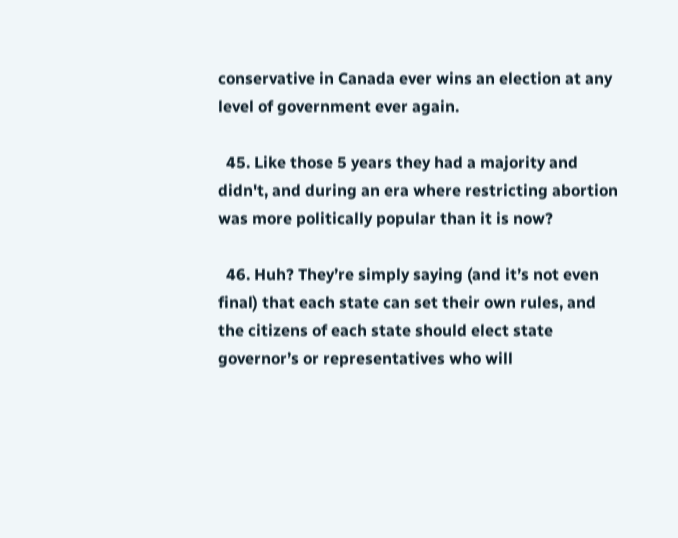conservative in Canada ever wins an election at any level of government ever again.

  45. Like those 5 years they had a majority and didn't, and during an era where restricting abortion was more politically popular than it is now?

  46. Huh? They’re simply saying (and it’s not even final) that each state can set their own rules, and the citizens of each state should elect state governor’s or representatives who will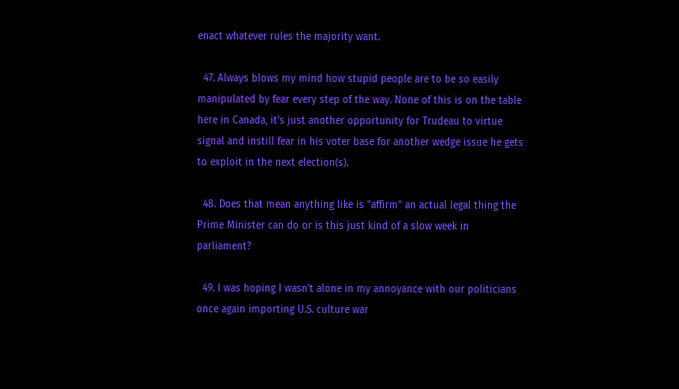enact whatever rules the majority want.

  47. Always blows my mind how stupid people are to be so easily manipulated by fear every step of the way. None of this is on the table here in Canada, it’s just another opportunity for Trudeau to virtue signal and instill fear in his voter base for another wedge issue he gets to exploit in the next election(s).

  48. Does that mean anything like is "affirm" an actual legal thing the Prime Minister can do or is this just kind of a slow week in parliament?

  49. I was hoping I wasn't alone in my annoyance with our politicians once again importing U.S. culture war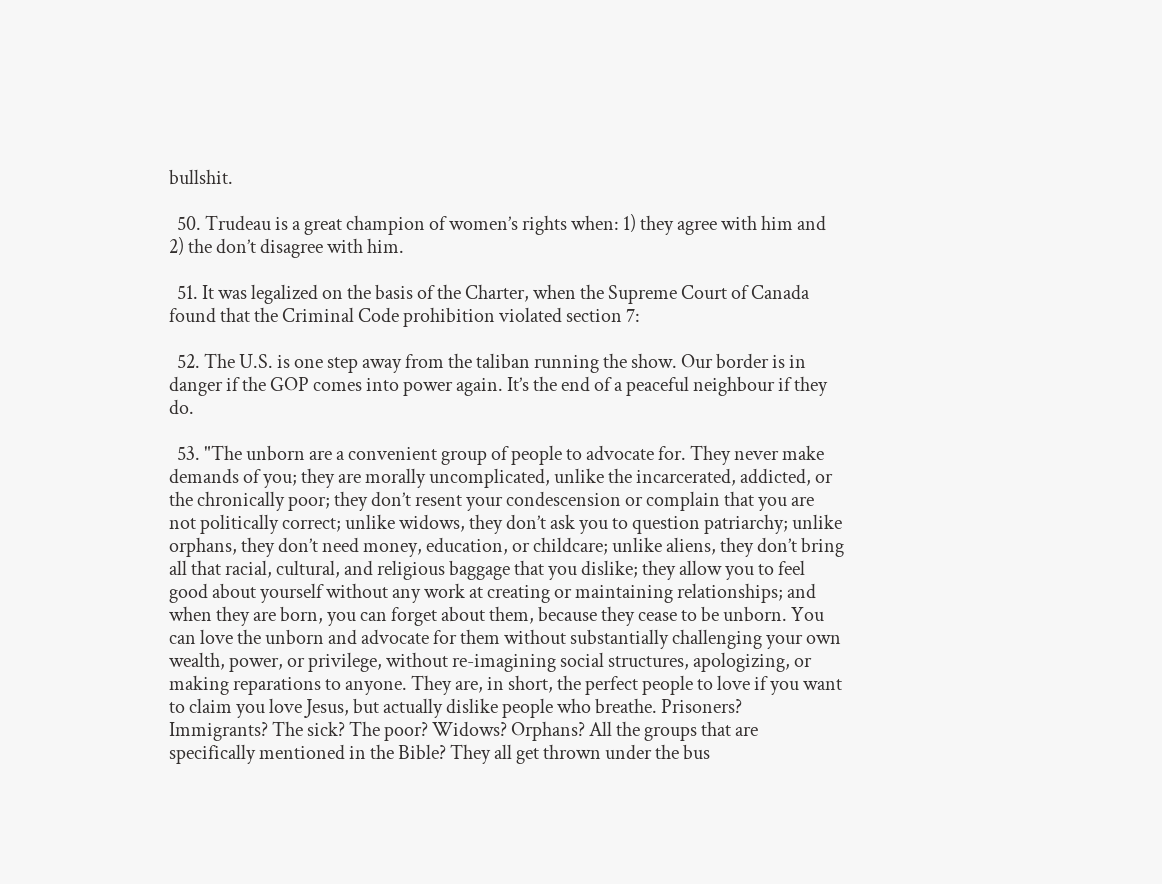bullshit.

  50. Trudeau is a great champion of women’s rights when: 1) they agree with him and 2) the don’t disagree with him.

  51. It was legalized on the basis of the Charter, when the Supreme Court of Canada found that the Criminal Code prohibition violated section 7:

  52. The U.S. is one step away from the taliban running the show. Our border is in danger if the GOP comes into power again. It’s the end of a peaceful neighbour if they do.

  53. "The unborn are a convenient group of people to advocate for. They never make demands of you; they are morally uncomplicated, unlike the incarcerated, addicted, or the chronically poor; they don’t resent your condescension or complain that you are not politically correct; unlike widows, they don’t ask you to question patriarchy; unlike orphans, they don’t need money, education, or childcare; unlike aliens, they don’t bring all that racial, cultural, and religious baggage that you dislike; they allow you to feel good about yourself without any work at creating or maintaining relationships; and when they are born, you can forget about them, because they cease to be unborn. You can love the unborn and advocate for them without substantially challenging your own wealth, power, or privilege, without re-imagining social structures, apologizing, or making reparations to anyone. They are, in short, the perfect people to love if you want to claim you love Jesus, but actually dislike people who breathe. Prisoners? Immigrants? The sick? The poor? Widows? Orphans? All the groups that are specifically mentioned in the Bible? They all get thrown under the bus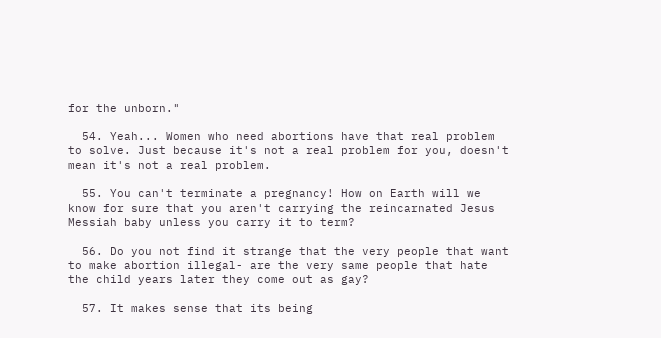for the unborn."

  54. Yeah... Women who need abortions have that real problem to solve. Just because it's not a real problem for you, doesn't mean it's not a real problem.

  55. You can't terminate a pregnancy! How on Earth will we know for sure that you aren't carrying the reincarnated Jesus Messiah baby unless you carry it to term?

  56. Do you not find it strange that the very people that want to make abortion illegal- are the very same people that hate the child years later they come out as gay?

  57. It makes sense that its being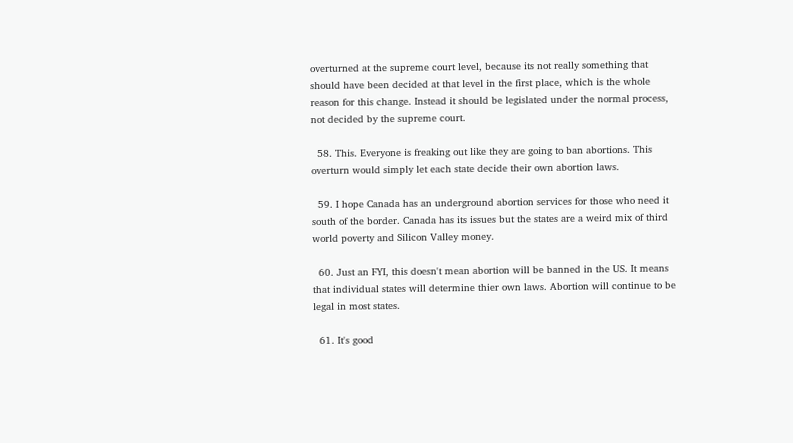overturned at the supreme court level, because its not really something that should have been decided at that level in the first place, which is the whole reason for this change. Instead it should be legislated under the normal process, not decided by the supreme court.

  58. This. Everyone is freaking out like they are going to ban abortions. This overturn would simply let each state decide their own abortion laws.

  59. I hope Canada has an underground abortion services for those who need it south of the border. Canada has its issues but the states are a weird mix of third world poverty and Silicon Valley money.

  60. Just an FYI, this doesn't mean abortion will be banned in the US. It means that individual states will determine thier own laws. Abortion will continue to be legal in most states.

  61. It's good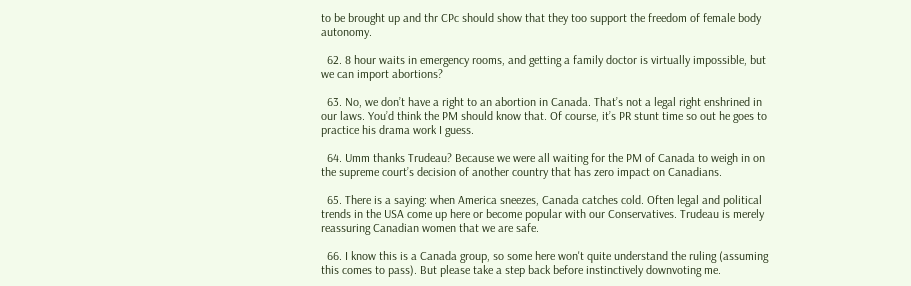to be brought up and thr CPc should show that they too support the freedom of female body autonomy.

  62. 8 hour waits in emergency rooms, and getting a family doctor is virtually impossible, but we can import abortions?

  63. No, we don’t have a right to an abortion in Canada. That’s not a legal right enshrined in our laws. You’d think the PM should know that. Of course, it’s PR stunt time so out he goes to practice his drama work I guess.

  64. Umm thanks Trudeau? Because we were all waiting for the PM of Canada to weigh in on the supreme court’s decision of another country that has zero impact on Canadians.

  65. There is a saying: when America sneezes, Canada catches cold. Often legal and political trends in the USA come up here or become popular with our Conservatives. Trudeau is merely reassuring Canadian women that we are safe.

  66. I know this is a Canada group, so some here won't quite understand the ruling (assuming this comes to pass). But please take a step back before instinctively downvoting me.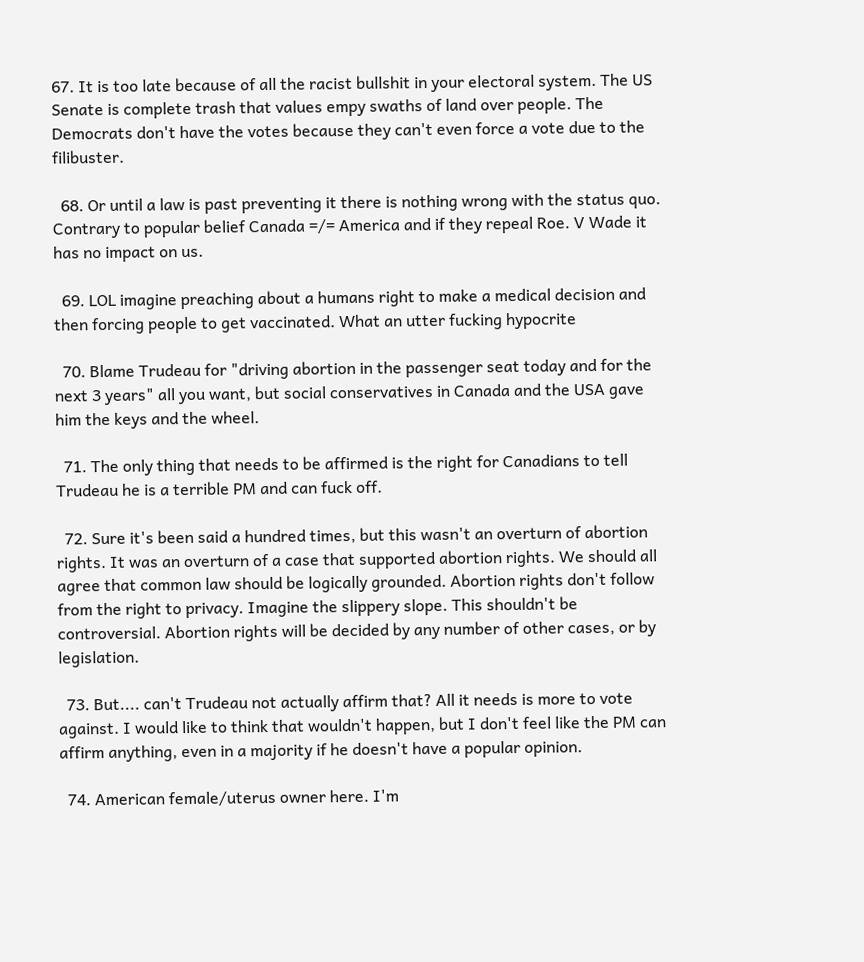67. It is too late because of all the racist bullshit in your electoral system. The US Senate is complete trash that values empy swaths of land over people. The Democrats don't have the votes because they can't even force a vote due to the filibuster.

  68. Or until a law is past preventing it there is nothing wrong with the status quo. Contrary to popular belief Canada =/= America and if they repeal Roe. V Wade it has no impact on us.

  69. LOL imagine preaching about a humans right to make a medical decision and then forcing people to get vaccinated. What an utter fucking hypocrite

  70. Blame Trudeau for "driving abortion in the passenger seat today and for the next 3 years" all you want, but social conservatives in Canada and the USA gave him the keys and the wheel.

  71. The only thing that needs to be affirmed is the right for Canadians to tell Trudeau he is a terrible PM and can fuck off.

  72. Sure it's been said a hundred times, but this wasn't an overturn of abortion rights. It was an overturn of a case that supported abortion rights. We should all agree that common law should be logically grounded. Abortion rights don't follow from the right to privacy. Imagine the slippery slope. This shouldn't be controversial. Abortion rights will be decided by any number of other cases, or by legislation.

  73. But.... can't Trudeau not actually affirm that? All it needs is more to vote against. I would like to think that wouldn't happen, but I don't feel like the PM can affirm anything, even in a majority if he doesn't have a popular opinion.

  74. American female/uterus owner here. I'm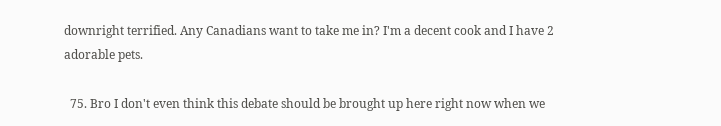downright terrified. Any Canadians want to take me in? I'm a decent cook and I have 2 adorable pets.

  75. Bro I don't even think this debate should be brought up here right now when we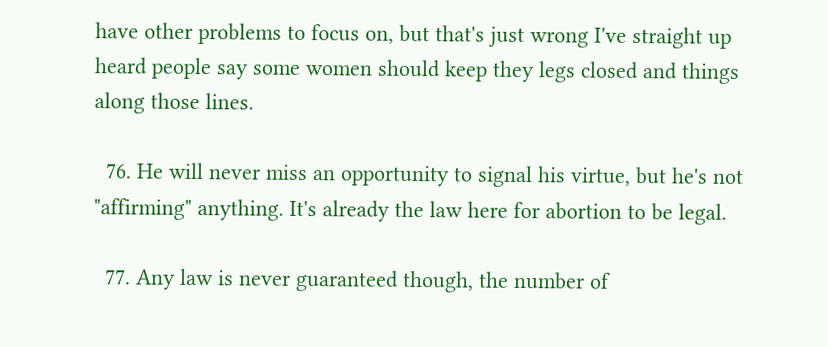have other problems to focus on, but that's just wrong I've straight up heard people say some women should keep they legs closed and things along those lines.

  76. He will never miss an opportunity to signal his virtue, but he's not "affirming" anything. It's already the law here for abortion to be legal.

  77. Any law is never guaranteed though, the number of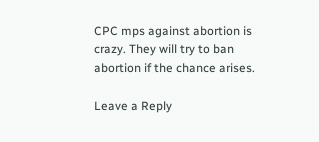CPC mps against abortion is crazy. They will try to ban abortion if the chance arises.

Leave a Reply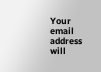Your email address will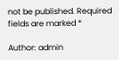not be published. Required fields are marked *

Author: admin